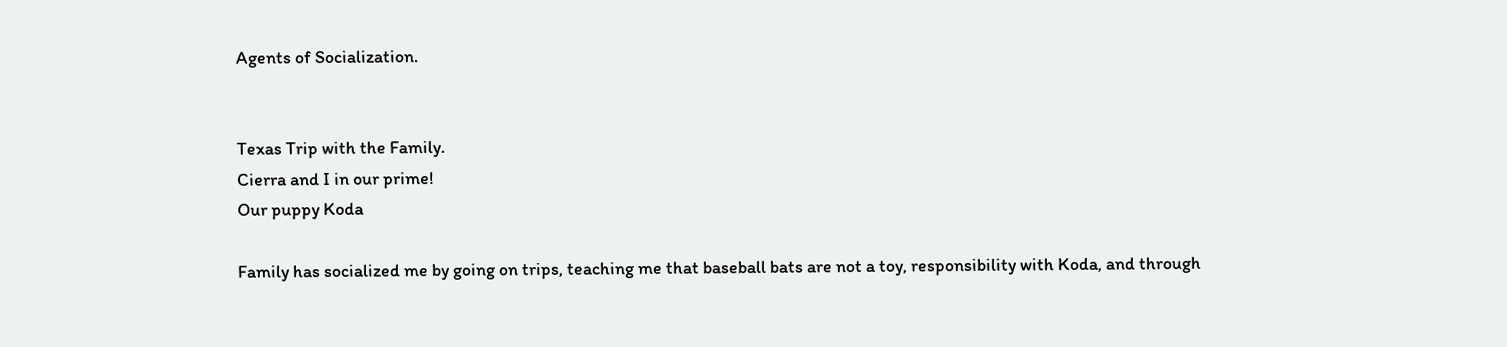Agents of Socialization.


Texas Trip with the Family.
Cierra and I in our prime!
Our puppy Koda

Family has socialized me by going on trips, teaching me that baseball bats are not a toy, responsibility with Koda, and through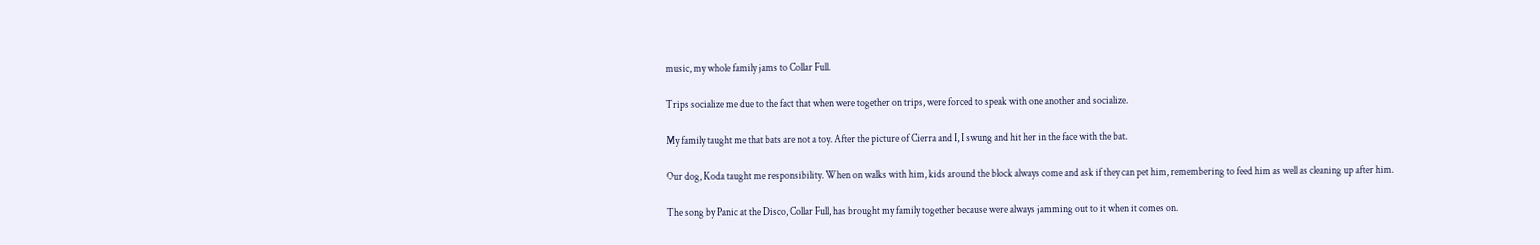music, my whole family jams to Collar Full.

Trips socialize me due to the fact that when were together on trips, were forced to speak with one another and socialize.

My family taught me that bats are not a toy. After the picture of Cierra and I, I swung and hit her in the face with the bat.

Our dog, Koda taught me responsibility. When on walks with him, kids around the block always come and ask if they can pet him, remembering to feed him as well as cleaning up after him.

The song by Panic at the Disco, Collar Full, has brought my family together because were always jamming out to it when it comes on.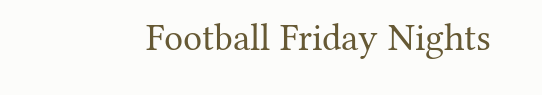Football Friday Nights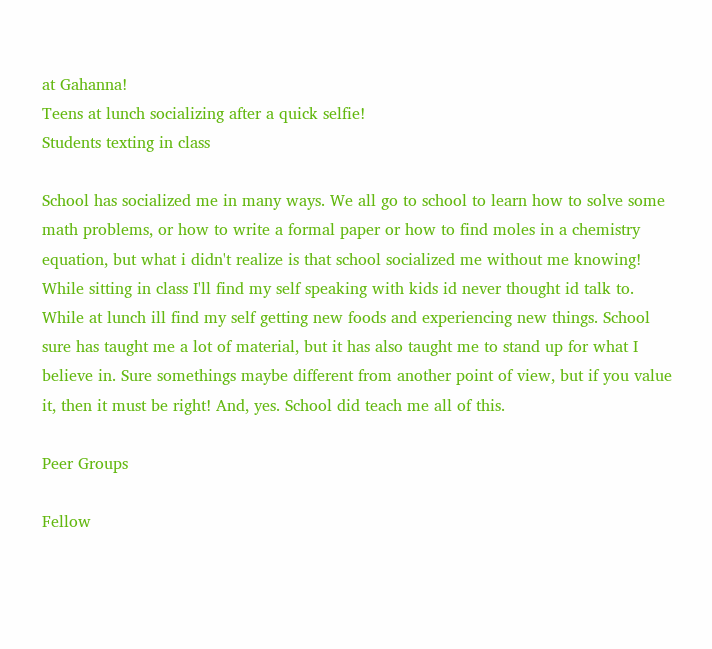at Gahanna!
Teens at lunch socializing after a quick selfie!
Students texting in class

School has socialized me in many ways. We all go to school to learn how to solve some math problems, or how to write a formal paper or how to find moles in a chemistry equation, but what i didn't realize is that school socialized me without me knowing! While sitting in class I'll find my self speaking with kids id never thought id talk to. While at lunch ill find my self getting new foods and experiencing new things. School sure has taught me a lot of material, but it has also taught me to stand up for what I believe in. Sure somethings maybe different from another point of view, but if you value it, then it must be right! And, yes. School did teach me all of this.

Peer Groups

Fellow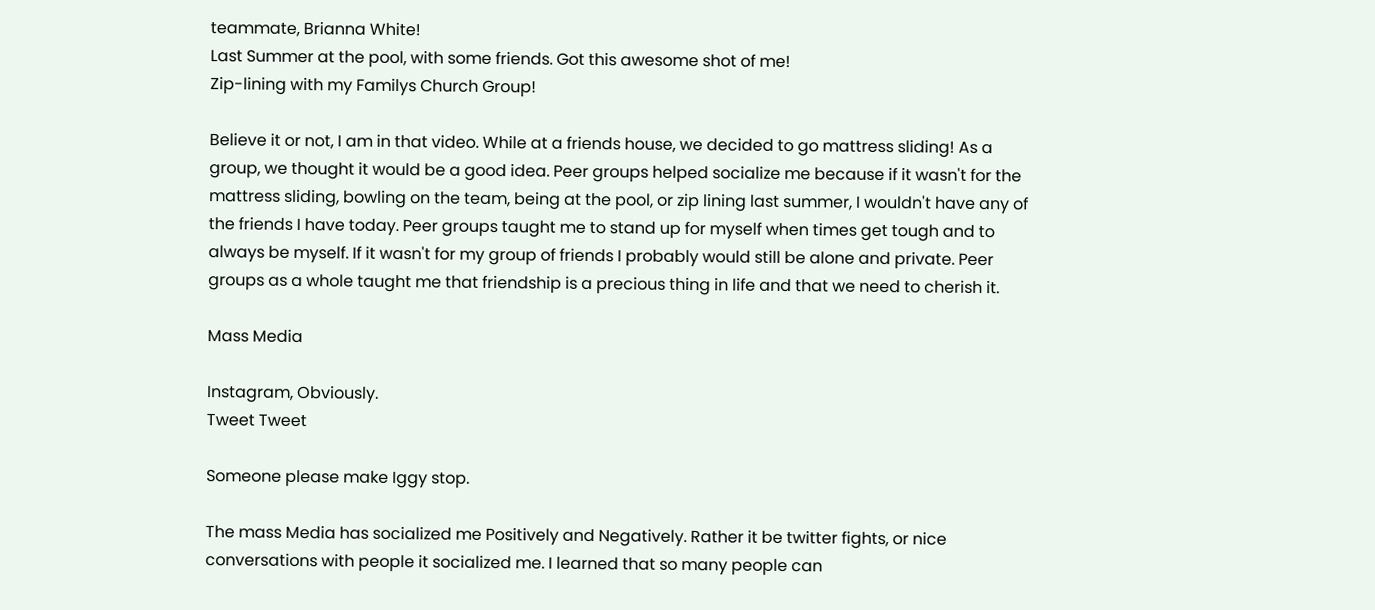teammate, Brianna White!
Last Summer at the pool, with some friends. Got this awesome shot of me!
Zip-lining with my Familys Church Group!

Believe it or not, I am in that video. While at a friends house, we decided to go mattress sliding! As a group, we thought it would be a good idea. Peer groups helped socialize me because if it wasn't for the mattress sliding, bowling on the team, being at the pool, or zip lining last summer, I wouldn't have any of the friends I have today. Peer groups taught me to stand up for myself when times get tough and to always be myself. If it wasn't for my group of friends I probably would still be alone and private. Peer groups as a whole taught me that friendship is a precious thing in life and that we need to cherish it.

Mass Media

Instagram, Obviously.
Tweet Tweet

Someone please make Iggy stop.

The mass Media has socialized me Positively and Negatively. Rather it be twitter fights, or nice conversations with people it socialized me. I learned that so many people can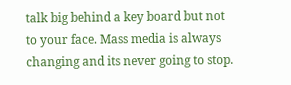talk big behind a key board but not to your face. Mass media is always changing and its never going to stop.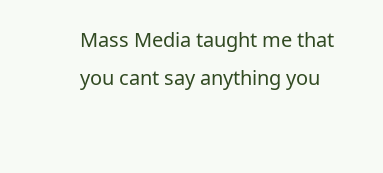Mass Media taught me that you cant say anything you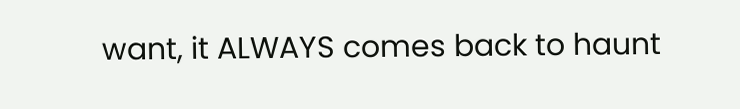want, it ALWAYS comes back to haunt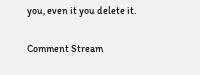you, even it you delete it.

Comment Stream